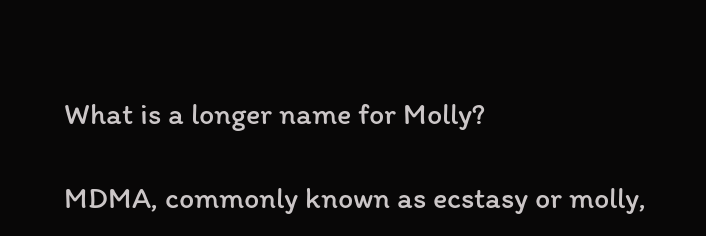What is a longer name for Molly?

MDMA, commonly known as ecstasy or molly,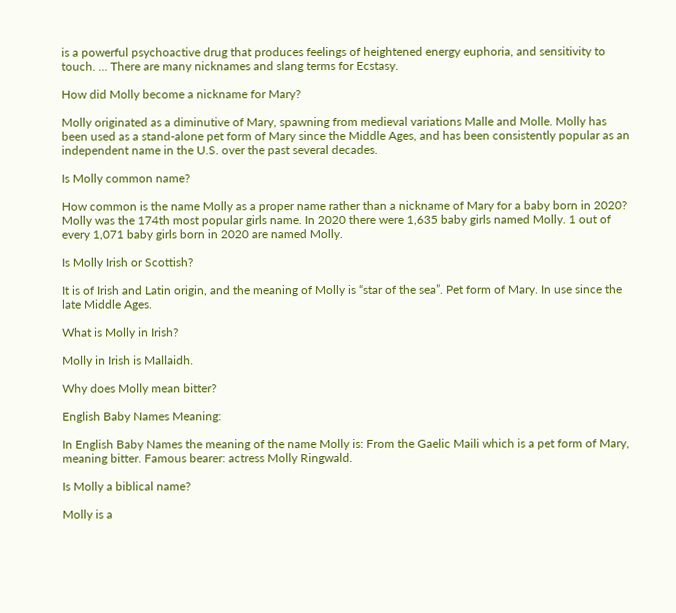is a powerful psychoactive drug that produces feelings of heightened energy euphoria, and sensitivity to touch. … There are many nicknames and slang terms for Ecstasy.

How did Molly become a nickname for Mary?

Molly originated as a diminutive of Mary, spawning from medieval variations Malle and Molle. Molly has been used as a stand-alone pet form of Mary since the Middle Ages, and has been consistently popular as an independent name in the U.S. over the past several decades.

Is Molly common name?

How common is the name Molly as a proper name rather than a nickname of Mary for a baby born in 2020? Molly was the 174th most popular girls name. In 2020 there were 1,635 baby girls named Molly. 1 out of every 1,071 baby girls born in 2020 are named Molly.

Is Molly Irish or Scottish?

It is of Irish and Latin origin, and the meaning of Molly is “star of the sea”. Pet form of Mary. In use since the late Middle Ages.

What is Molly in Irish?

Molly in Irish is Mallaidh.

Why does Molly mean bitter?

English Baby Names Meaning:

In English Baby Names the meaning of the name Molly is: From the Gaelic Maili which is a pet form of Mary, meaning bitter. Famous bearer: actress Molly Ringwald.

Is Molly a biblical name?

Molly is a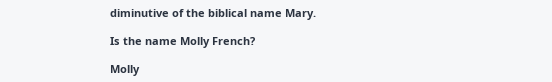diminutive of the biblical name Mary.

Is the name Molly French?

Molly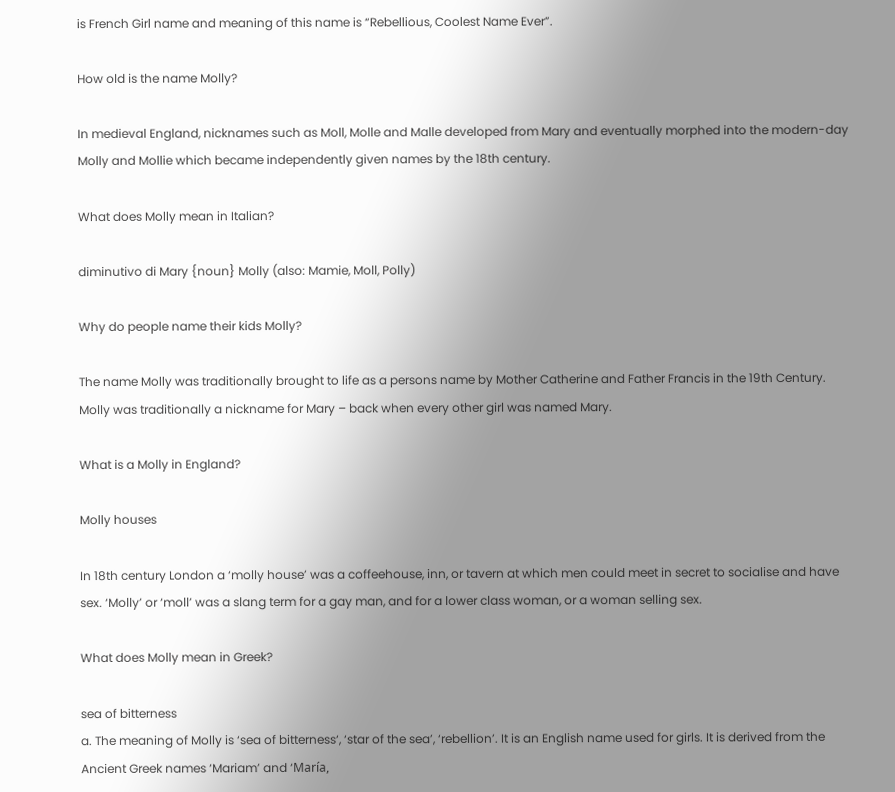is French Girl name and meaning of this name is “Rebellious, Coolest Name Ever”.

How old is the name Molly?

In medieval England, nicknames such as Moll, Molle and Malle developed from Mary and eventually morphed into the modern-day Molly and Mollie which became independently given names by the 18th century.

What does Molly mean in Italian?

diminutivo di Mary {noun} Molly (also: Mamie, Moll, Polly)

Why do people name their kids Molly?

The name Molly was traditionally brought to life as a persons name by Mother Catherine and Father Francis in the 19th Century. Molly was traditionally a nickname for Mary – back when every other girl was named Mary.

What is a Molly in England?

Molly houses

In 18th century London a ‘molly house’ was a coffeehouse, inn, or tavern at which men could meet in secret to socialise and have sex. ‘Molly’ or ‘moll’ was a slang term for a gay man, and for a lower class woman, or a woman selling sex.

What does Molly mean in Greek?

sea of bitterness
a. The meaning of Molly is ‘sea of bitterness‘, ‘star of the sea’, ‘rebellion’. It is an English name used for girls. It is derived from the Ancient Greek names ‘Mariam’ and ‘María,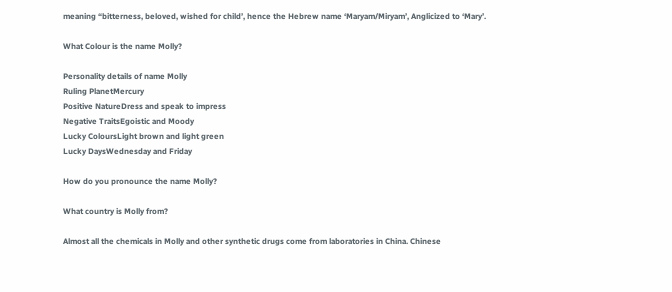meaning “bitterness, beloved, wished for child’, hence the Hebrew name ‘Maryam/Miryam’, Anglicized to ‘Mary’.

What Colour is the name Molly?

Personality details of name Molly
Ruling PlanetMercury
Positive NatureDress and speak to impress
Negative TraitsEgoistic and Moody
Lucky ColoursLight brown and light green
Lucky DaysWednesday and Friday

How do you pronounce the name Molly?

What country is Molly from?

Almost all the chemicals in Molly and other synthetic drugs come from laboratories in China. Chinese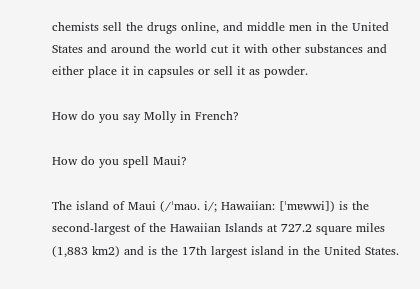chemists sell the drugs online, and middle men in the United States and around the world cut it with other substances and either place it in capsules or sell it as powder.

How do you say Molly in French?

How do you spell Maui?

The island of Maui (/ˈmaʊ. i/; Hawaiian: [ˈmɐwwi]) is the second-largest of the Hawaiian Islands at 727.2 square miles (1,883 km2) and is the 17th largest island in the United States.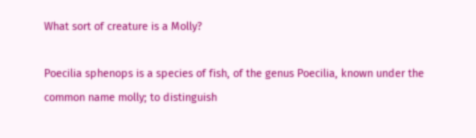What sort of creature is a Molly?

Poecilia sphenops is a species of fish, of the genus Poecilia, known under the common name molly; to distinguish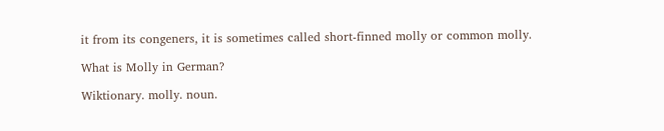it from its congeners, it is sometimes called short-finned molly or common molly.

What is Molly in German?

Wiktionary. molly. noun.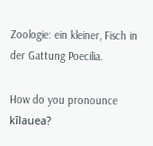Zoologie: ein kleiner, Fisch in der Gattung Poecilia.

How do you pronounce kīlauea?